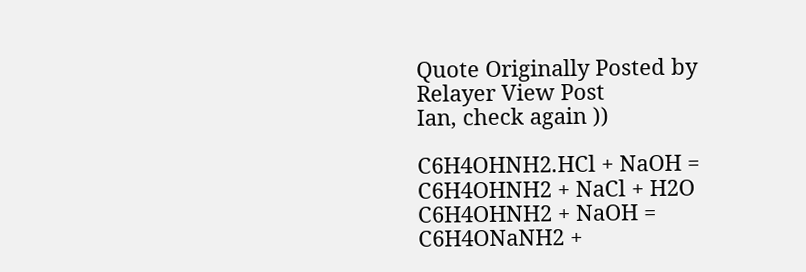Quote Originally Posted by Relayer View Post
Ian, check again ))

C6H4OHNH2.HCl + NaOH = C6H4OHNH2 + NaCl + H2O
C6H4OHNH2 + NaOH = C6H4ONaNH2 +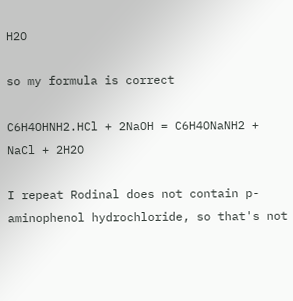H2O

so my formula is correct

C6H4OHNH2.HCl + 2NaOH = C6H4ONaNH2 + NaCl + 2H2O

I repeat Rodinal does not contain p-aminophenol hydrochloride, so that's not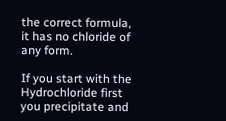the correct formula, it has no chloride of any form.

If you start with the Hydrochloride first you precipitate and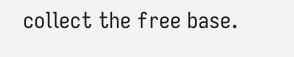collect the free base.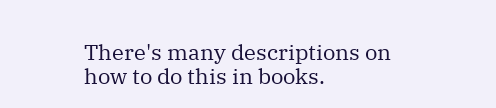There's many descriptions on how to do this in books.